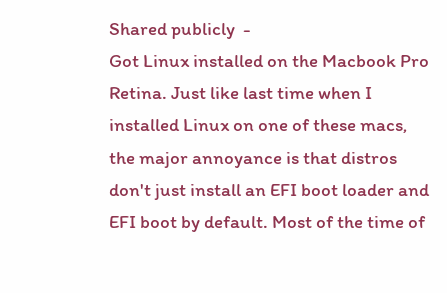Shared publicly  -
Got Linux installed on the Macbook Pro Retina. Just like last time when I installed Linux on one of these macs, the major annoyance is that distros don't just install an EFI boot loader and EFI boot by default. Most of the time of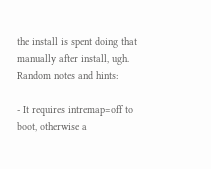the install is spent doing that manually after install, ugh. Random notes and hints:

- It requires intremap=off to boot, otherwise a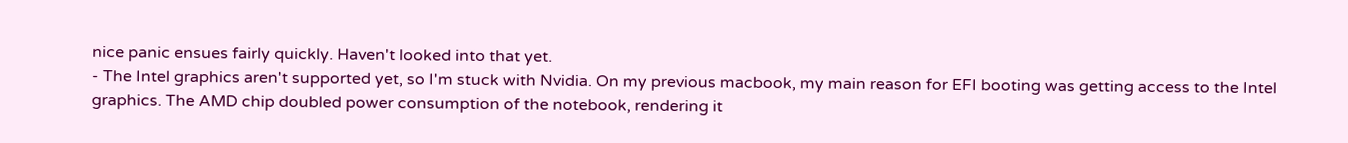nice panic ensues fairly quickly. Haven't looked into that yet.
- The Intel graphics aren't supported yet, so I'm stuck with Nvidia. On my previous macbook, my main reason for EFI booting was getting access to the Intel graphics. The AMD chip doubled power consumption of the notebook, rendering it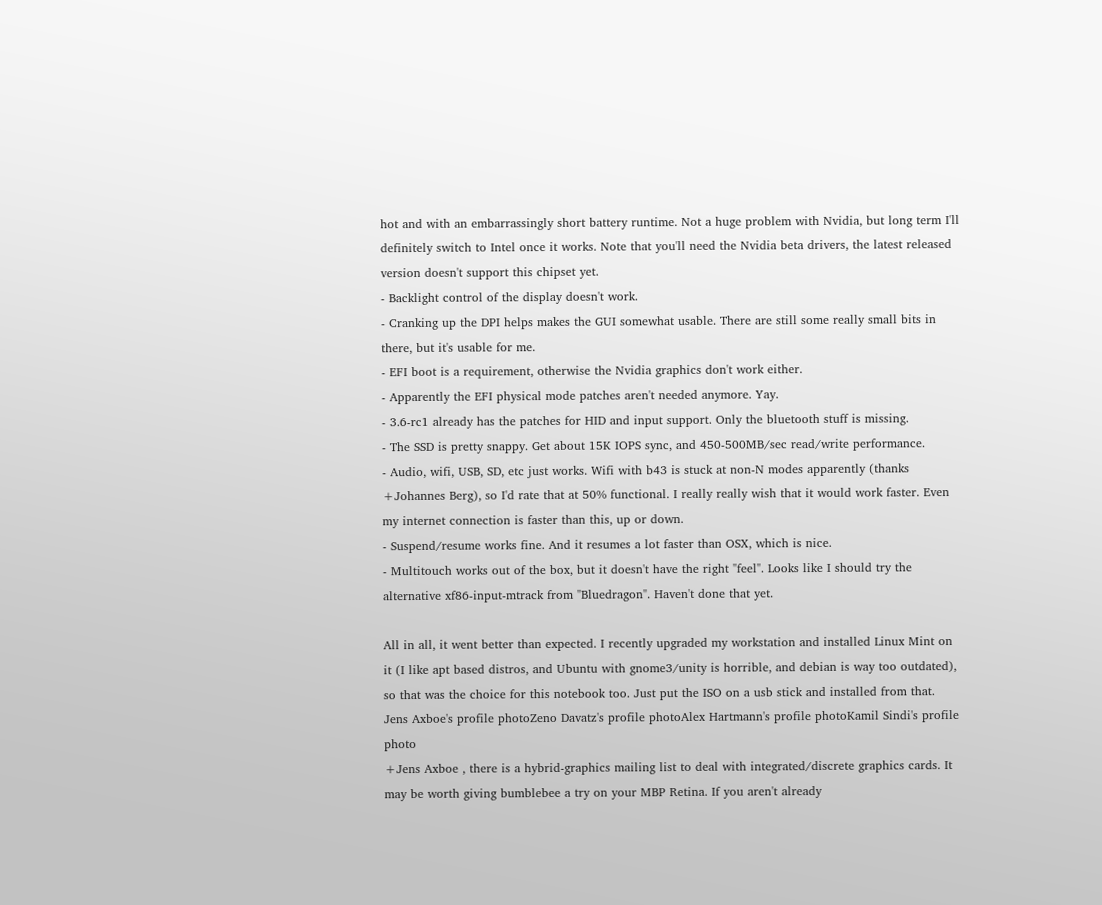hot and with an embarrassingly short battery runtime. Not a huge problem with Nvidia, but long term I'll definitely switch to Intel once it works. Note that you'll need the Nvidia beta drivers, the latest released version doesn't support this chipset yet.
- Backlight control of the display doesn't work.
- Cranking up the DPI helps makes the GUI somewhat usable. There are still some really small bits in there, but it's usable for me.
- EFI boot is a requirement, otherwise the Nvidia graphics don't work either.
- Apparently the EFI physical mode patches aren't needed anymore. Yay.
- 3.6-rc1 already has the patches for HID and input support. Only the bluetooth stuff is missing.
- The SSD is pretty snappy. Get about 15K IOPS sync, and 450-500MB/sec read/write performance.
- Audio, wifi, USB, SD, etc just works. Wifi with b43 is stuck at non-N modes apparently (thanks +Johannes Berg), so I'd rate that at 50% functional. I really really wish that it would work faster. Even my internet connection is faster than this, up or down.
- Suspend/resume works fine. And it resumes a lot faster than OSX, which is nice.
- Multitouch works out of the box, but it doesn't have the right "feel". Looks like I should try the alternative xf86-input-mtrack from "Bluedragon". Haven't done that yet.

All in all, it went better than expected. I recently upgraded my workstation and installed Linux Mint on it (I like apt based distros, and Ubuntu with gnome3/unity is horrible, and debian is way too outdated), so that was the choice for this notebook too. Just put the ISO on a usb stick and installed from that.
Jens Axboe's profile photoZeno Davatz's profile photoAlex Hartmann's profile photoKamil Sindi's profile photo
+Jens Axboe , there is a hybrid-graphics mailing list to deal with integrated/discrete graphics cards. It may be worth giving bumblebee a try on your MBP Retina. If you aren't already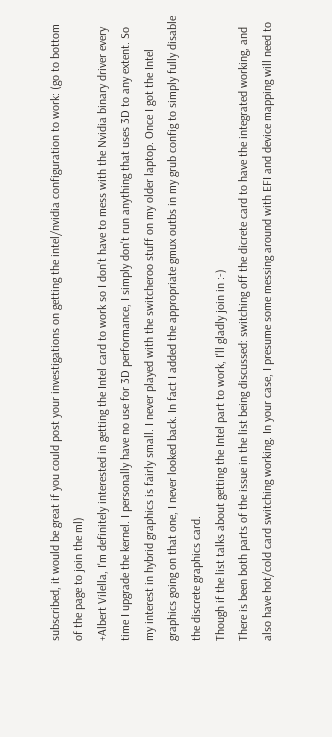subscribed, it would be great if you could post your investigations on getting the intel/nvidia configuration to work: (go to bottom of the page to join the ml)
+Albert Vilella, I'm definitely interested in getting the Intel card to work so I don't have to mess with the Nvidia binary driver every time I upgrade the kernel. I personally have no use for 3D performance, I simply don't run anything that uses 3D to any extent. So my interest in hybrid graphics is fairly small. I never played with the switcheroo stuff on my older laptop. Once I got the Intel graphics going on that one, I never looked back. In fact I added the appropriate gmux outbs in my grub config to simply fully disable the discrete graphics card.
Though if the list talks about getting the Intel part to work, I'll gladly join in :-)
There is been both parts of the issue in the list being discussed: switching off the dicrete card to have the integrated working, and also have hot/cold card switching working. In your case, I presume some messing around with EFI and device mapping will need to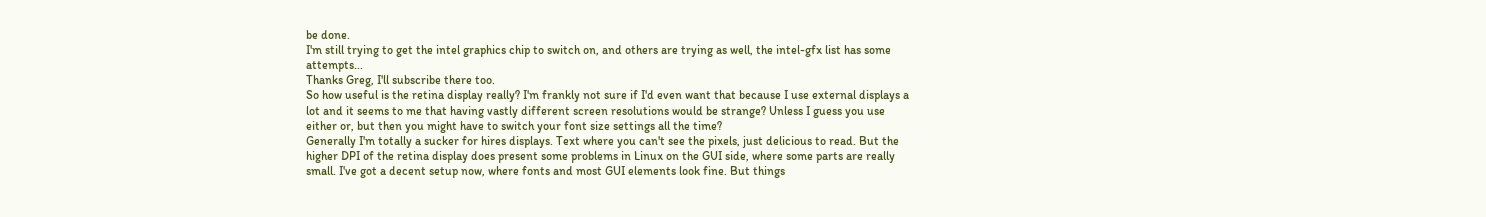be done.
I'm still trying to get the intel graphics chip to switch on, and others are trying as well, the intel-gfx list has some attempts...
Thanks Greg, I'll subscribe there too.
So how useful is the retina display really? I'm frankly not sure if I'd even want that because I use external displays a lot and it seems to me that having vastly different screen resolutions would be strange? Unless I guess you use either or, but then you might have to switch your font size settings all the time?
Generally I'm totally a sucker for hires displays. Text where you can't see the pixels, just delicious to read. But the higher DPI of the retina display does present some problems in Linux on the GUI side, where some parts are really small. I've got a decent setup now, where fonts and most GUI elements look fine. But things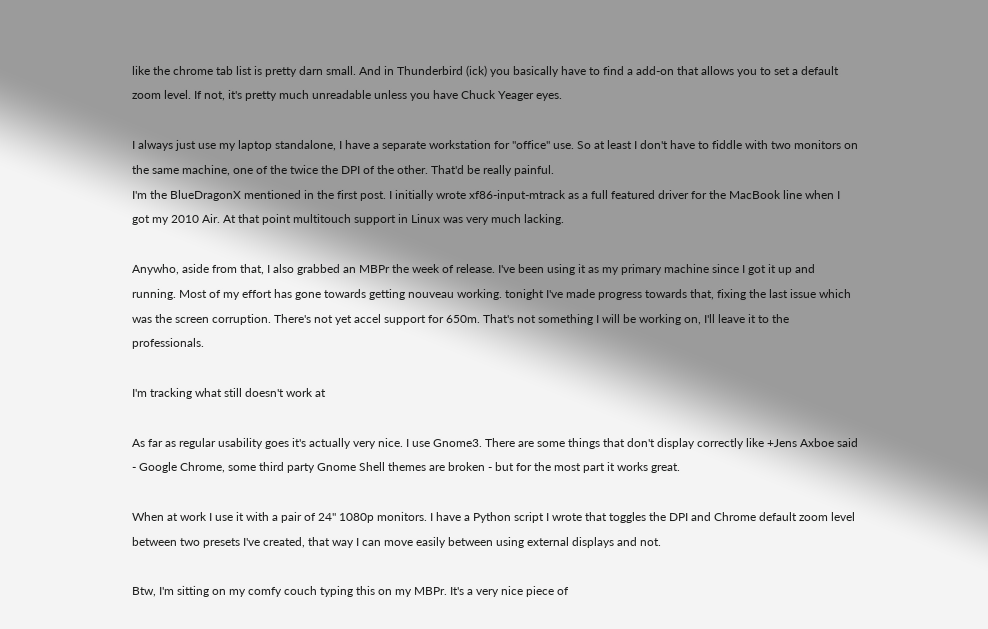like the chrome tab list is pretty darn small. And in Thunderbird (ick) you basically have to find a add-on that allows you to set a default zoom level. If not, it's pretty much unreadable unless you have Chuck Yeager eyes.

I always just use my laptop standalone, I have a separate workstation for "office" use. So at least I don't have to fiddle with two monitors on the same machine, one of the twice the DPI of the other. That'd be really painful.
I'm the BlueDragonX mentioned in the first post. I initially wrote xf86-input-mtrack as a full featured driver for the MacBook line when I got my 2010 Air. At that point multitouch support in Linux was very much lacking.

Anywho, aside from that, I also grabbed an MBPr the week of release. I've been using it as my primary machine since I got it up and running. Most of my effort has gone towards getting nouveau working. tonight I've made progress towards that, fixing the last issue which was the screen corruption. There's not yet accel support for 650m. That's not something I will be working on, I'll leave it to the professionals.

I'm tracking what still doesn't work at

As far as regular usability goes it's actually very nice. I use Gnome3. There are some things that don't display correctly like +Jens Axboe said - Google Chrome, some third party Gnome Shell themes are broken - but for the most part it works great.

When at work I use it with a pair of 24" 1080p monitors. I have a Python script I wrote that toggles the DPI and Chrome default zoom level between two presets I've created, that way I can move easily between using external displays and not.

Btw, I'm sitting on my comfy couch typing this on my MBPr. It's a very nice piece of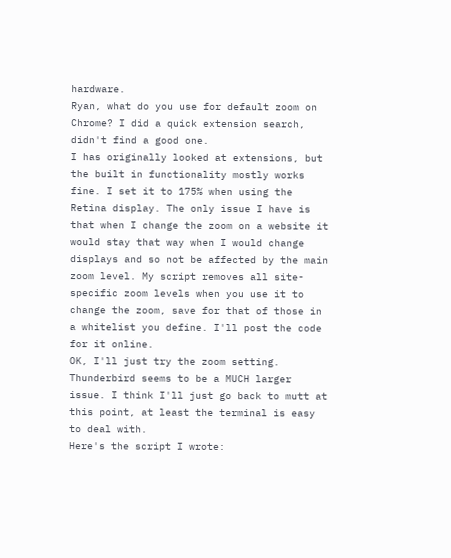hardware.
Ryan, what do you use for default zoom on Chrome? I did a quick extension search, didn't find a good one.
I has originally looked at extensions, but the built in functionality mostly works fine. I set it to 175% when using the Retina display. The only issue I have is that when I change the zoom on a website it would stay that way when I would change displays and so not be affected by the main zoom level. My script removes all site-specific zoom levels when you use it to change the zoom, save for that of those in a whitelist you define. I'll post the code for it online.
OK, I'll just try the zoom setting. Thunderbird seems to be a MUCH larger issue. I think I'll just go back to mutt at this point, at least the terminal is easy to deal with.
Here's the script I wrote: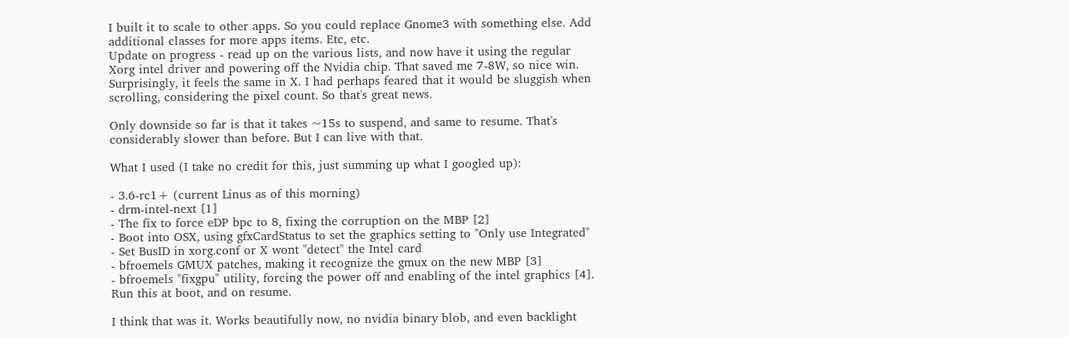I built it to scale to other apps. So you could replace Gnome3 with something else. Add additional classes for more apps items. Etc, etc.
Update on progress - read up on the various lists, and now have it using the regular Xorg intel driver and powering off the Nvidia chip. That saved me 7-8W, so nice win. Surprisingly, it feels the same in X. I had perhaps feared that it would be sluggish when scrolling, considering the pixel count. So that's great news.

Only downside so far is that it takes ~15s to suspend, and same to resume. That's considerably slower than before. But I can live with that.

What I used (I take no credit for this, just summing up what I googled up):

- 3.6-rc1+ (current Linus as of this morning)
- drm-intel-next [1]
- The fix to force eDP bpc to 8, fixing the corruption on the MBP [2]
- Boot into OSX, using gfxCardStatus to set the graphics setting to "Only use Integrated"
- Set BusID in xorg.conf or X wont "detect" the Intel card
- bfroemels GMUX patches, making it recognize the gmux on the new MBP [3]
- bfroemels "fixgpu" utility, forcing the power off and enabling of the intel graphics [4]. Run this at boot, and on resume.

I think that was it. Works beautifully now, no nvidia binary blob, and even backlight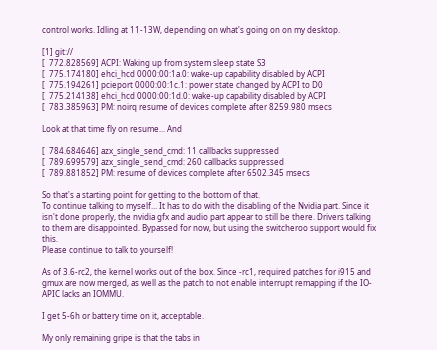control works. Idling at 11-13W, depending on what's going on on my desktop.

[1] git://
[  772.828569] ACPI: Waking up from system sleep state S3
[  775.174180] ehci_hcd 0000:00:1a.0: wake-up capability disabled by ACPI
[  775.194261] pcieport 0000:00:1c.1: power state changed by ACPI to D0
[  775.214138] ehci_hcd 0000:00:1d.0: wake-up capability disabled by ACPI
[  783.385963] PM: noirq resume of devices complete after 8259.980 msecs

Look at that time fly on resume... And

[  784.684646] azx_single_send_cmd: 11 callbacks suppressed
[  789.699579] azx_single_send_cmd: 260 callbacks suppressed
[  789.881852] PM: resume of devices complete after 6502.345 msecs

So that's a starting point for getting to the bottom of that.
To continue talking to myself... It has to do with the disabling of the Nvidia part. Since it isn't done properly, the nvidia gfx and audio part appear to still be there. Drivers talking to them are disappointed. Bypassed for now, but using the switcheroo support would fix this.
Please continue to talk to yourself!

As of 3.6-rc2, the kernel works out of the box. Since -rc1, required patches for i915 and gmux are now merged, as well as the patch to not enable interrupt remapping if the IO-APIC lacks an IOMMU.

I get 5-6h or battery time on it, acceptable.

My only remaining gripe is that the tabs in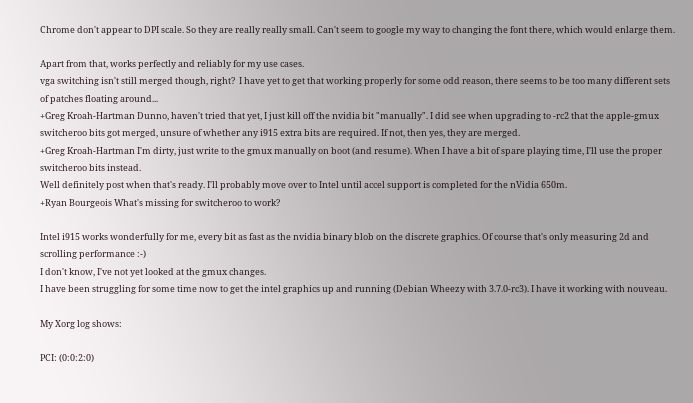Chrome don't appear to DPI scale. So they are really really small. Can't seem to google my way to changing the font there, which would enlarge them.

Apart from that, works perfectly and reliably for my use cases.
vga switching isn't still merged though, right?  I have yet to get that working properly for some odd reason, there seems to be too many different sets of patches floating around...
+Greg Kroah-Hartman Dunno, haven't tried that yet, I just kill off the nvidia bit "manually". I did see when upgrading to -rc2 that the apple-gmux switcheroo bits got merged, unsure of whether any i915 extra bits are required. If not, then yes, they are merged.
+Greg Kroah-Hartman I'm dirty, just write to the gmux manually on boot (and resume). When I have a bit of spare playing time, I'll use the proper switcheroo bits instead.
Well definitely post when that's ready. I'll probably move over to Intel until accel support is completed for the nVidia 650m.
+Ryan Bourgeois What's missing for switcheroo to work?

Intel i915 works wonderfully for me, every bit as fast as the nvidia binary blob on the discrete graphics. Of course that's only measuring 2d and scrolling performance :-)
I don't know, I've not yet looked at the gmux changes.
I have been struggling for some time now to get the intel graphics up and running (Debian Wheezy with 3.7.0-rc3). I have it working with nouveau.

My Xorg log shows:

PCI: (0:0:2:0)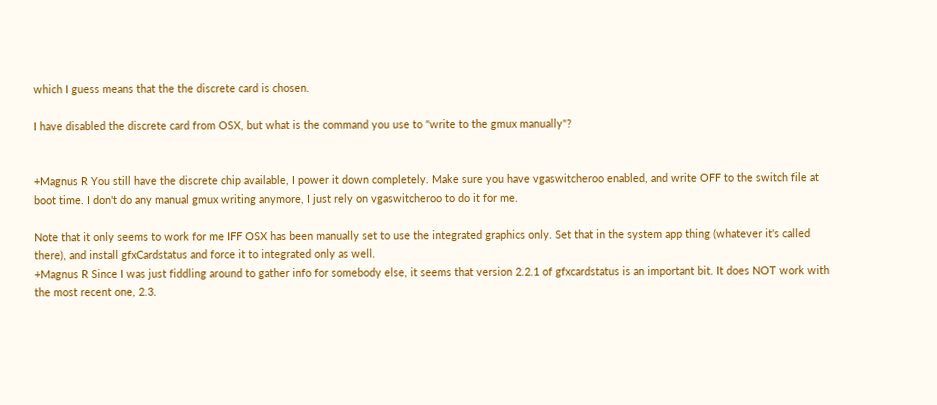which I guess means that the the discrete card is chosen.

I have disabled the discrete card from OSX, but what is the command you use to "write to the gmux manually"?


+Magnus R You still have the discrete chip available, I power it down completely. Make sure you have vgaswitcheroo enabled, and write OFF to the switch file at boot time. I don't do any manual gmux writing anymore, I just rely on vgaswitcheroo to do it for me.

Note that it only seems to work for me IFF OSX has been manually set to use the integrated graphics only. Set that in the system app thing (whatever it's called there), and install gfxCardstatus and force it to integrated only as well.
+Magnus R Since I was just fiddling around to gather info for somebody else, it seems that version 2.2.1 of gfxcardstatus is an important bit. It does NOT work with the most recent one, 2.3.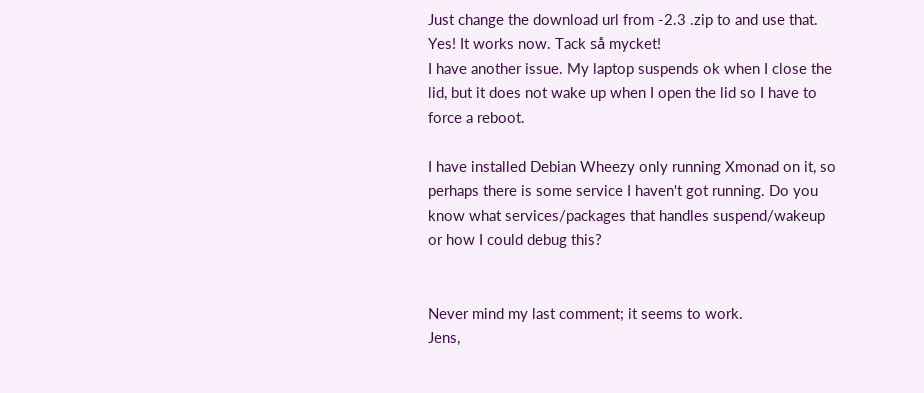Just change the download url from -2.3 .zip to and use that.
Yes! It works now. Tack så mycket!
I have another issue. My laptop suspends ok when I close the lid, but it does not wake up when I open the lid so I have to force a reboot.

I have installed Debian Wheezy only running Xmonad on it, so perhaps there is some service I haven't got running. Do you know what services/packages that handles suspend/wakeup or how I could debug this?


Never mind my last comment; it seems to work.
Jens,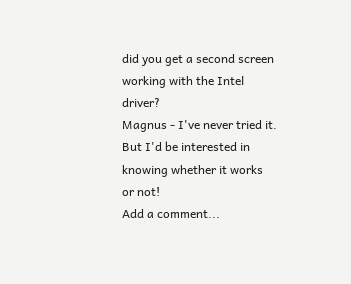did you get a second screen working with the Intel driver?
Magnus - I've never tried it. But I'd be interested in knowing whether it works or not!
Add a comment...